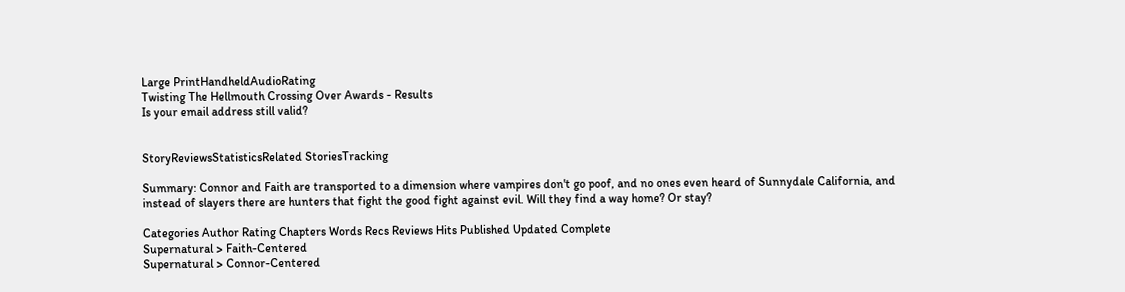Large PrintHandheldAudioRating
Twisting The Hellmouth Crossing Over Awards - Results
Is your email address still valid?


StoryReviewsStatisticsRelated StoriesTracking

Summary: Connor and Faith are transported to a dimension where vampires don't go poof, and no ones even heard of Sunnydale California, and instead of slayers there are hunters that fight the good fight against evil. Will they find a way home? Or stay?

Categories Author Rating Chapters Words Recs Reviews Hits Published Updated Complete
Supernatural > Faith-Centered
Supernatural > Connor-Centered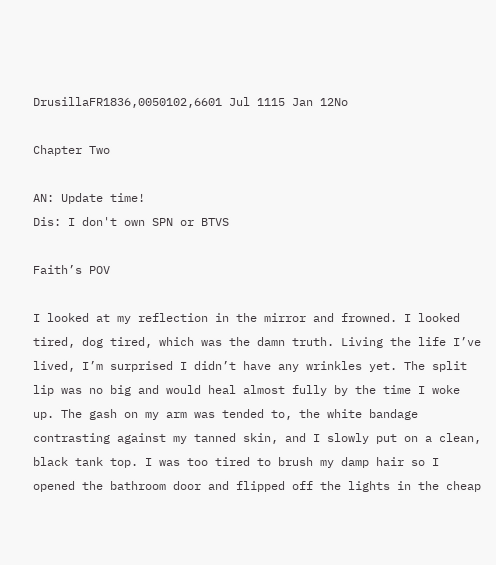DrusillaFR1836,0050102,6601 Jul 1115 Jan 12No

Chapter Two

AN: Update time!
Dis: I don't own SPN or BTVS

Faith’s POV

I looked at my reflection in the mirror and frowned. I looked tired, dog tired, which was the damn truth. Living the life I’ve lived, I’m surprised I didn’t have any wrinkles yet. The split lip was no big and would heal almost fully by the time I woke up. The gash on my arm was tended to, the white bandage contrasting against my tanned skin, and I slowly put on a clean, black tank top. I was too tired to brush my damp hair so I opened the bathroom door and flipped off the lights in the cheap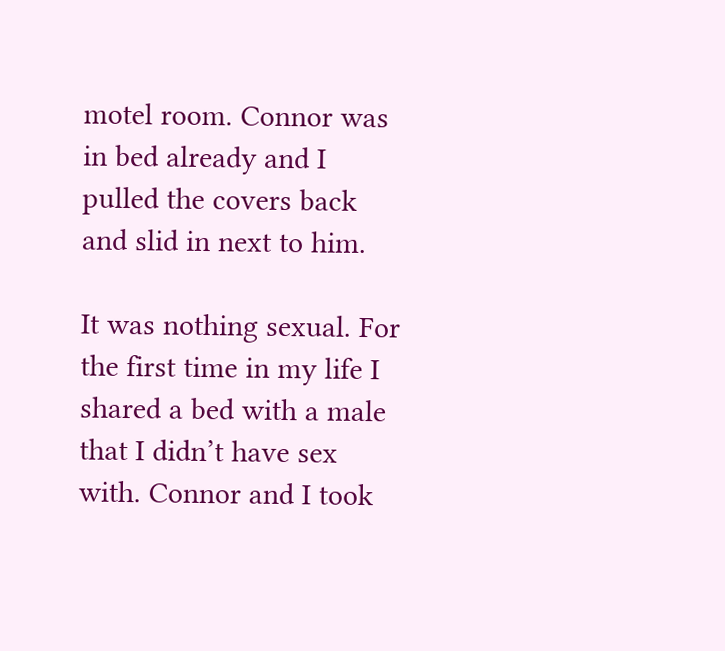motel room. Connor was in bed already and I pulled the covers back and slid in next to him.

It was nothing sexual. For the first time in my life I shared a bed with a male that I didn’t have sex with. Connor and I took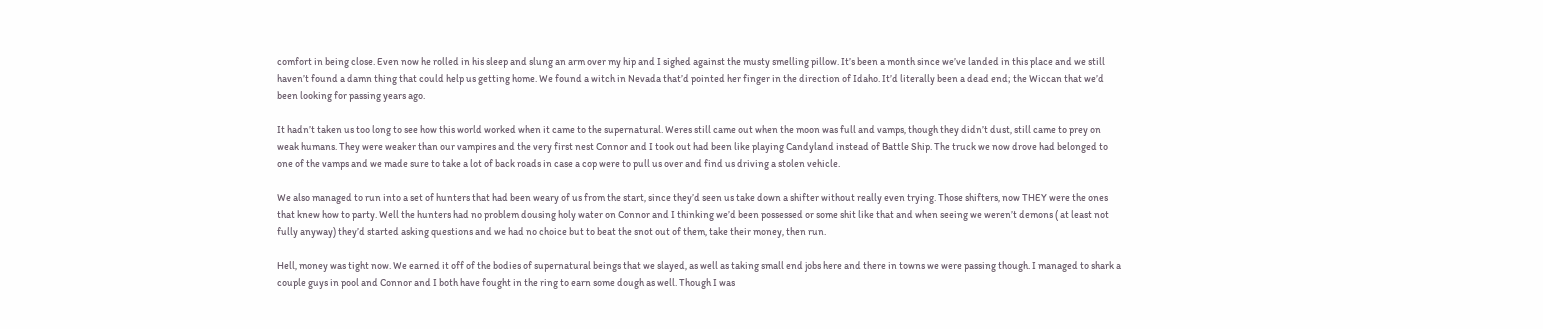comfort in being close. Even now he rolled in his sleep and slung an arm over my hip and I sighed against the musty smelling pillow. It’s been a month since we’ve landed in this place and we still haven’t found a damn thing that could help us getting home. We found a witch in Nevada that’d pointed her finger in the direction of Idaho. It’d literally been a dead end; the Wiccan that we’d been looking for passing years ago.

It hadn’t taken us too long to see how this world worked when it came to the supernatural. Weres still came out when the moon was full and vamps, though they didn’t dust, still came to prey on weak humans. They were weaker than our vampires and the very first nest Connor and I took out had been like playing Candyland instead of Battle Ship. The truck we now drove had belonged to one of the vamps and we made sure to take a lot of back roads in case a cop were to pull us over and find us driving a stolen vehicle.

We also managed to run into a set of hunters that had been weary of us from the start, since they’d seen us take down a shifter without really even trying. Those shifters, now THEY were the ones that knew how to party. Well the hunters had no problem dousing holy water on Connor and I thinking we’d been possessed or some shit like that and when seeing we weren’t demons ( at least not fully anyway) they’d started asking questions and we had no choice but to beat the snot out of them, take their money, then run.

Hell, money was tight now. We earned it off of the bodies of supernatural beings that we slayed, as well as taking small end jobs here and there in towns we were passing though. I managed to shark a couple guys in pool and Connor and I both have fought in the ring to earn some dough as well. Though I was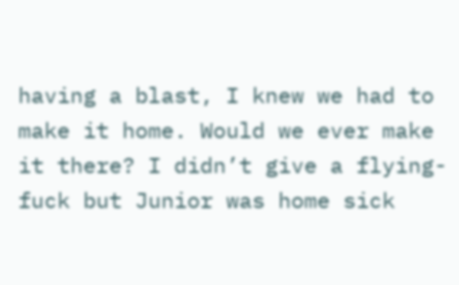having a blast, I knew we had to make it home. Would we ever make it there? I didn’t give a flying-fuck but Junior was home sick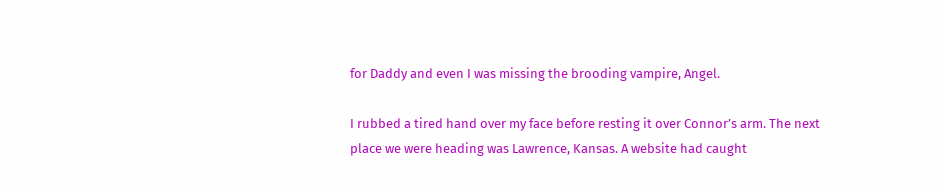for Daddy and even I was missing the brooding vampire, Angel.

I rubbed a tired hand over my face before resting it over Connor’s arm. The next place we were heading was Lawrence, Kansas. A website had caught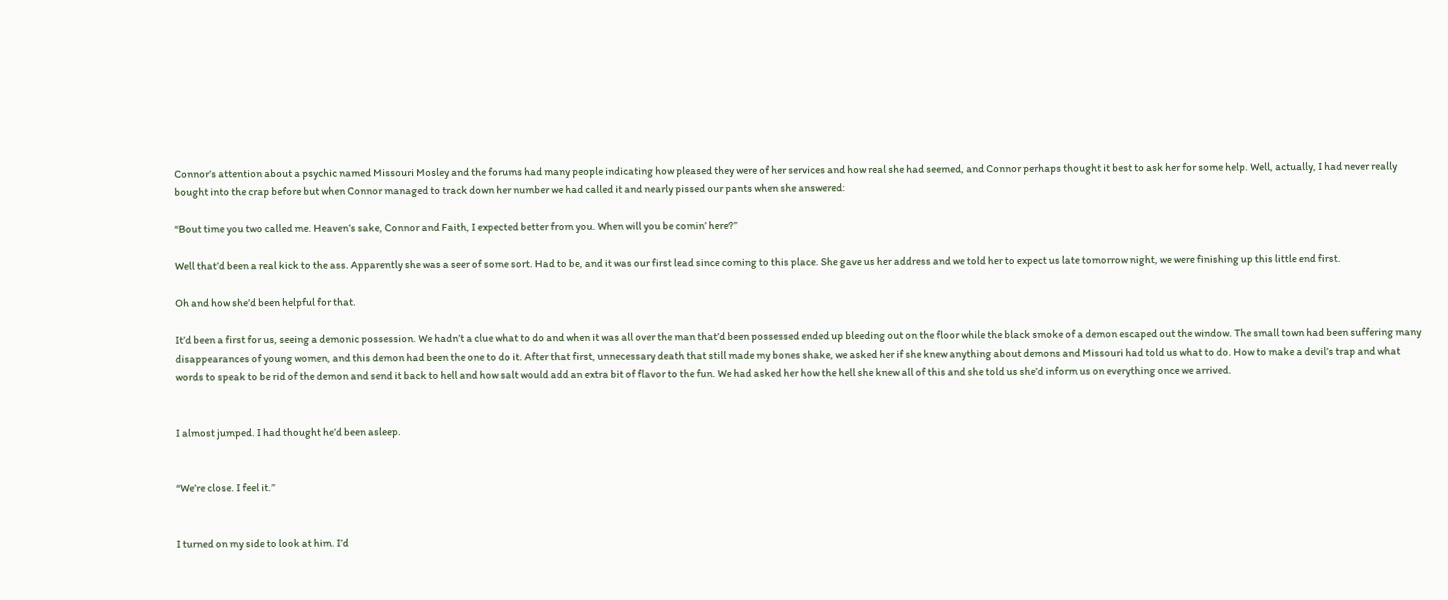Connor’s attention about a psychic named Missouri Mosley and the forums had many people indicating how pleased they were of her services and how real she had seemed, and Connor perhaps thought it best to ask her for some help. Well, actually, I had never really bought into the crap before but when Connor managed to track down her number we had called it and nearly pissed our pants when she answered:

“Bout time you two called me. Heaven’s sake, Connor and Faith, I expected better from you. When will you be comin’ here?”

Well that’d been a real kick to the ass. Apparently she was a seer of some sort. Had to be, and it was our first lead since coming to this place. She gave us her address and we told her to expect us late tomorrow night, we were finishing up this little end first.

Oh and how she’d been helpful for that.

It’d been a first for us, seeing a demonic possession. We hadn’t a clue what to do and when it was all over the man that’d been possessed ended up bleeding out on the floor while the black smoke of a demon escaped out the window. The small town had been suffering many disappearances of young women, and this demon had been the one to do it. After that first, unnecessary death that still made my bones shake, we asked her if she knew anything about demons and Missouri had told us what to do. How to make a devil’s trap and what words to speak to be rid of the demon and send it back to hell and how salt would add an extra bit of flavor to the fun. We had asked her how the hell she knew all of this and she told us she’d inform us on everything once we arrived.


I almost jumped. I had thought he’d been asleep.


“We’re close. I feel it.”


I turned on my side to look at him. I’d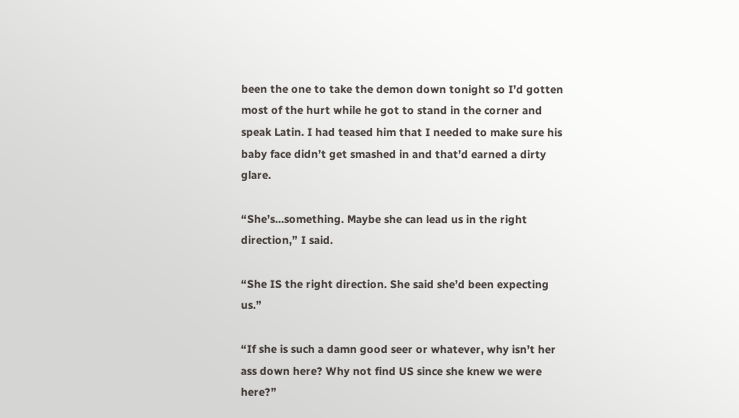been the one to take the demon down tonight so I’d gotten most of the hurt while he got to stand in the corner and speak Latin. I had teased him that I needed to make sure his baby face didn’t get smashed in and that’d earned a dirty glare.

“She’s…something. Maybe she can lead us in the right direction,” I said.

“She IS the right direction. She said she’d been expecting us.”

“If she is such a damn good seer or whatever, why isn’t her ass down here? Why not find US since she knew we were here?”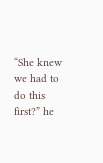“She knew we had to do this first?” he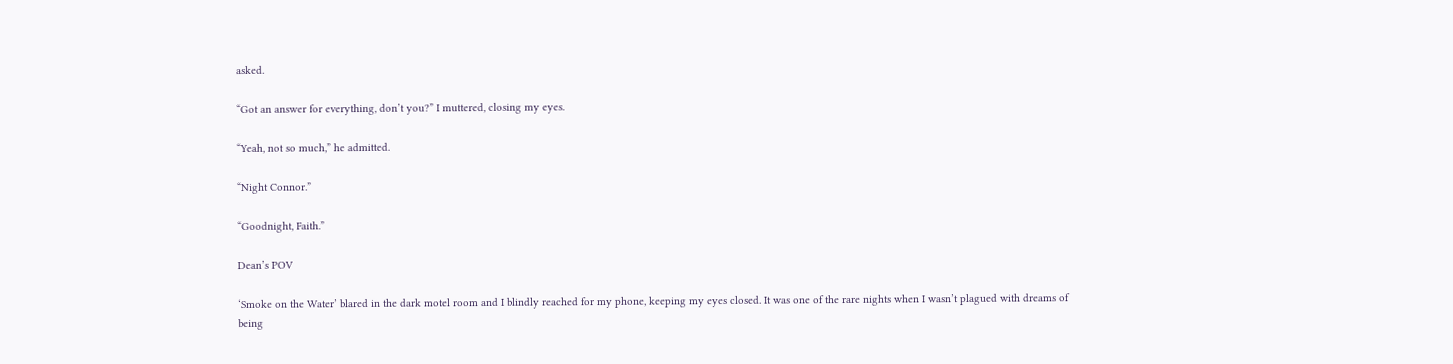asked.

“Got an answer for everything, don’t you?” I muttered, closing my eyes.

“Yeah, not so much,” he admitted.

“Night Connor.”

“Goodnight, Faith.”

Dean’s POV

‘Smoke on the Water’ blared in the dark motel room and I blindly reached for my phone, keeping my eyes closed. It was one of the rare nights when I wasn’t plagued with dreams of being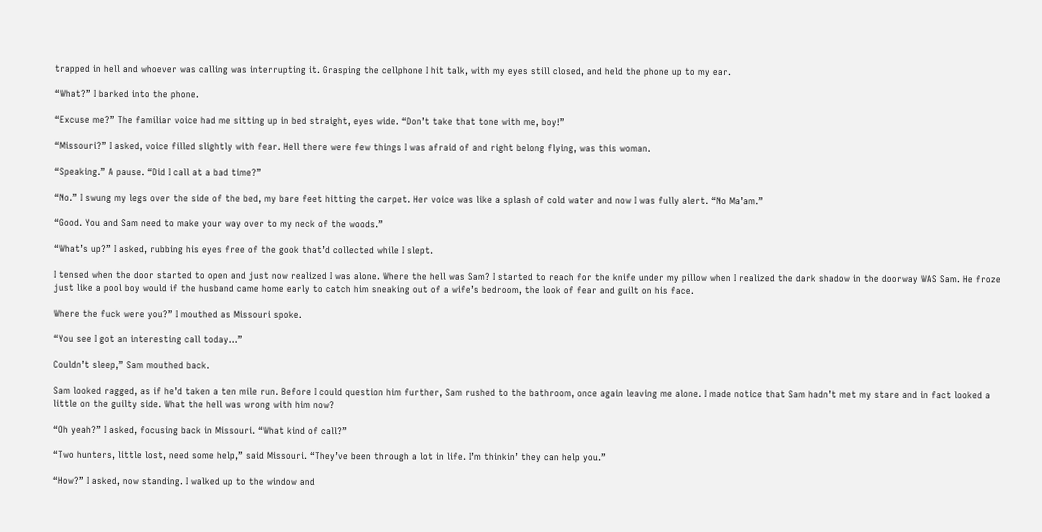trapped in hell and whoever was calling was interrupting it. Grasping the cellphone I hit talk, with my eyes still closed, and held the phone up to my ear.

“What?” I barked into the phone.

“Excuse me?” The familiar voice had me sitting up in bed straight, eyes wide. “Don’t take that tone with me, boy!”

“Missouri?” I asked, voice filled slightly with fear. Hell there were few things I was afraid of and right belong flying, was this woman.

“Speaking.” A pause. “Did I call at a bad time?”

“No.” I swung my legs over the side of the bed, my bare feet hitting the carpet. Her voice was like a splash of cold water and now I was fully alert. “No Ma’am.”

“Good. You and Sam need to make your way over to my neck of the woods.”

“What’s up?” I asked, rubbing his eyes free of the gook that’d collected while I slept.

I tensed when the door started to open and just now realized I was alone. Where the hell was Sam? I started to reach for the knife under my pillow when I realized the dark shadow in the doorway WAS Sam. He froze just like a pool boy would if the husband came home early to catch him sneaking out of a wife’s bedroom, the look of fear and guilt on his face.

Where the fuck were you?” I mouthed as Missouri spoke.

“You see I got an interesting call today…”

Couldn’t sleep,” Sam mouthed back.

Sam looked ragged, as if he’d taken a ten mile run. Before I could question him further, Sam rushed to the bathroom, once again leaving me alone. I made notice that Sam hadn’t met my stare and in fact looked a little on the guilty side. What the hell was wrong with him now?

“Oh yeah?” I asked, focusing back in Missouri. “What kind of call?”

“Two hunters, little lost, need some help,” said Missouri. “They’ve been through a lot in life. I’m thinkin’ they can help you.”

“How?” I asked, now standing. I walked up to the window and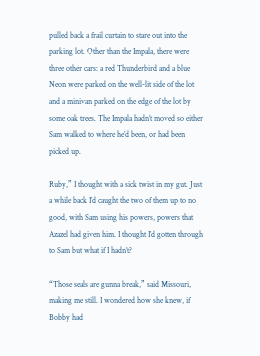pulled back a frail curtain to stare out into the parking lot. Other than the Impala, there were three other cars: a red Thunderbird and a blue Neon were parked on the well-lit side of the lot and a minivan parked on the edge of the lot by some oak trees. The Impala hadn’t moved so either Sam walked to where he’d been, or had been picked up.

Ruby,” I thought with a sick twist in my gut. Just a while back I’d caught the two of them up to no good, with Sam using his powers, powers that Azazel had given him. I thought I’d gotten through to Sam but what if I hadn’t?

“Those seals are gunna break,” said Missouri, making me still. I wondered how she knew, if Bobby had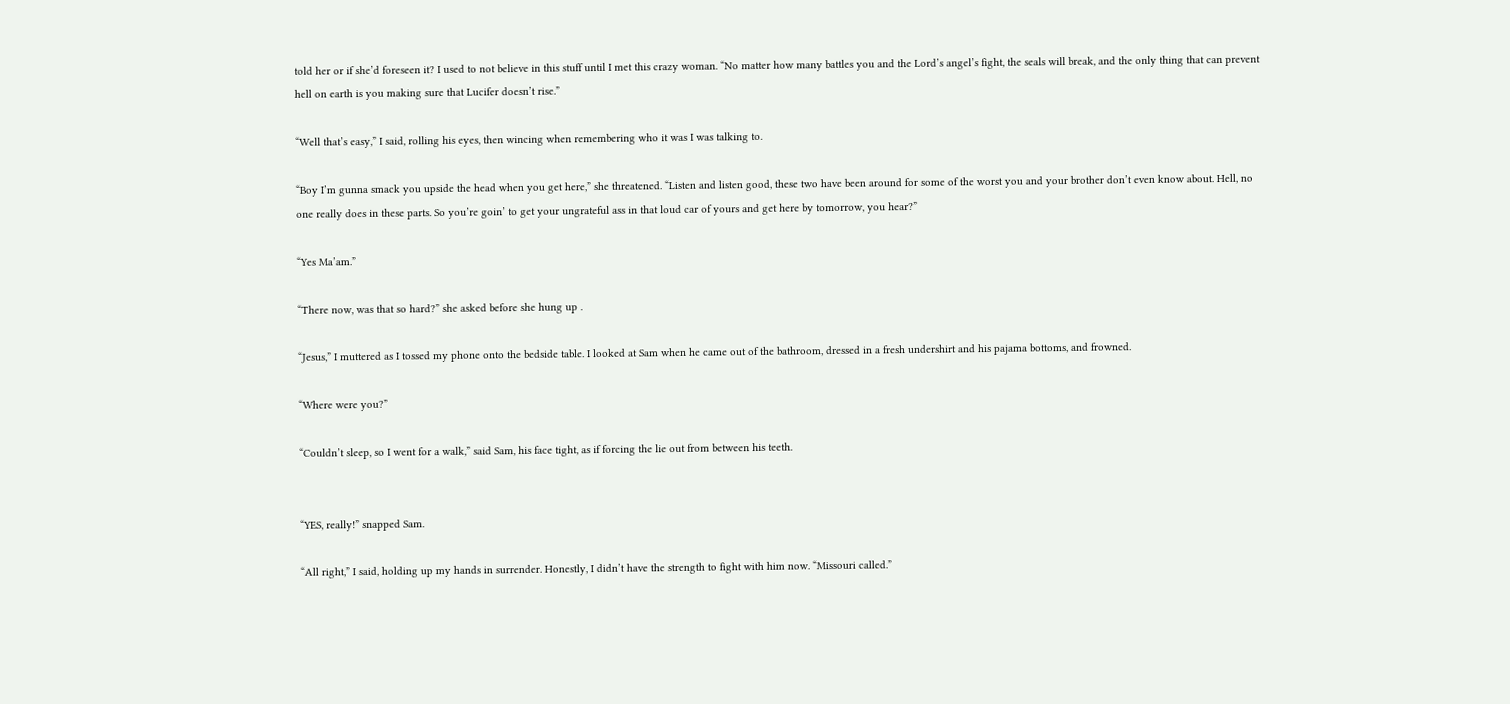told her or if she’d foreseen it? I used to not believe in this stuff until I met this crazy woman. “No matter how many battles you and the Lord’s angel’s fight, the seals will break, and the only thing that can prevent hell on earth is you making sure that Lucifer doesn’t rise.”

“Well that’s easy,” I said, rolling his eyes, then wincing when remembering who it was I was talking to.

“Boy I’m gunna smack you upside the head when you get here,” she threatened. “Listen and listen good, these two have been around for some of the worst you and your brother don’t even know about. Hell, no one really does in these parts. So you’re goin’ to get your ungrateful ass in that loud car of yours and get here by tomorrow, you hear?”

“Yes Ma’am.”

“There now, was that so hard?” she asked before she hung up .

“Jesus,” I muttered as I tossed my phone onto the bedside table. I looked at Sam when he came out of the bathroom, dressed in a fresh undershirt and his pajama bottoms, and frowned.

“Where were you?”

“Couldn’t sleep, so I went for a walk,” said Sam, his face tight, as if forcing the lie out from between his teeth.


“YES, really!” snapped Sam.

“All right,” I said, holding up my hands in surrender. Honestly, I didn’t have the strength to fight with him now. “Missouri called.”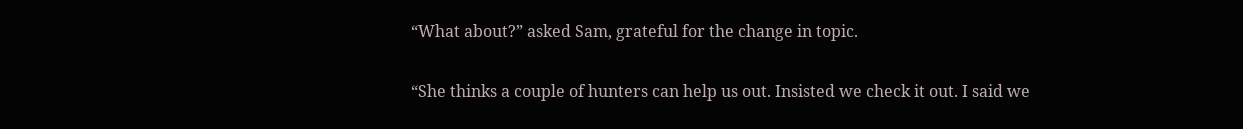“What about?” asked Sam, grateful for the change in topic.

“She thinks a couple of hunters can help us out. Insisted we check it out. I said we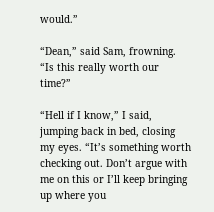would.”

“Dean,” said Sam, frowning. “Is this really worth our time?”

“Hell if I know,” I said, jumping back in bed, closing my eyes. “It’s something worth checking out. Don’t argue with me on this or I’ll keep bringing up where you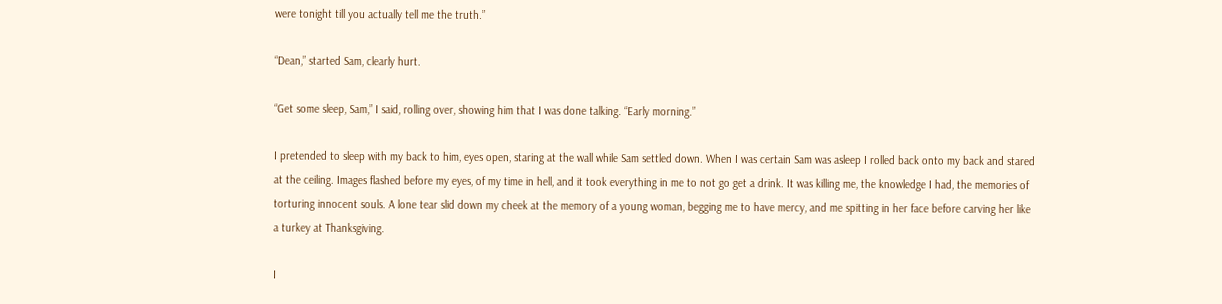were tonight till you actually tell me the truth.”

“Dean,” started Sam, clearly hurt.

“Get some sleep, Sam,” I said, rolling over, showing him that I was done talking. “Early morning.”

I pretended to sleep with my back to him, eyes open, staring at the wall while Sam settled down. When I was certain Sam was asleep I rolled back onto my back and stared at the ceiling. Images flashed before my eyes, of my time in hell, and it took everything in me to not go get a drink. It was killing me, the knowledge I had, the memories of torturing innocent souls. A lone tear slid down my cheek at the memory of a young woman, begging me to have mercy, and me spitting in her face before carving her like a turkey at Thanksgiving.

I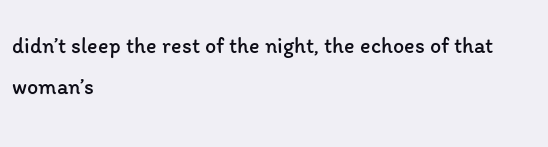didn’t sleep the rest of the night, the echoes of that woman’s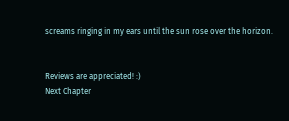screams ringing in my ears until the sun rose over the horizon.


Reviews are appreciated! :)
Next Chapter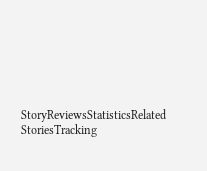StoryReviewsStatisticsRelated StoriesTracking